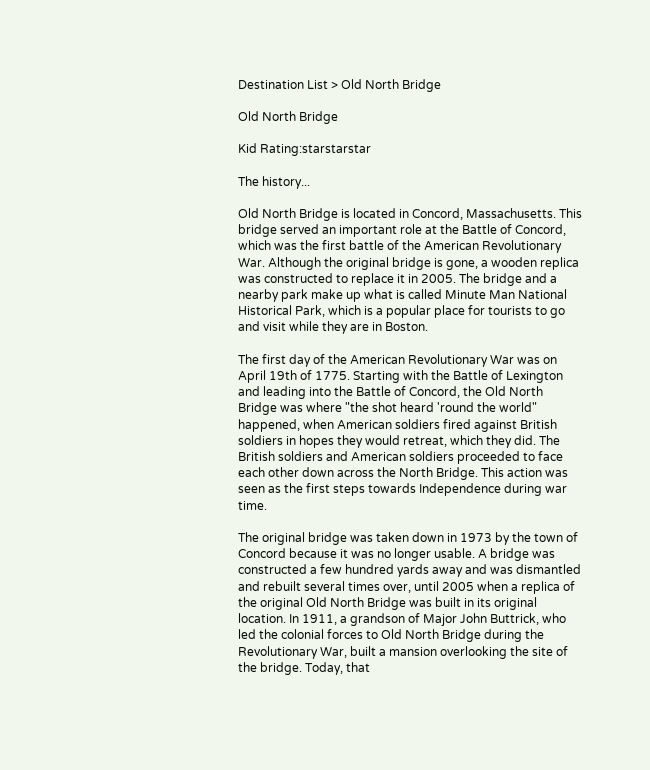Destination List > Old North Bridge

Old North Bridge

Kid Rating:starstarstar

The history...

Old North Bridge is located in Concord, Massachusetts. This bridge served an important role at the Battle of Concord, which was the first battle of the American Revolutionary War. Although the original bridge is gone, a wooden replica was constructed to replace it in 2005. The bridge and a nearby park make up what is called Minute Man National Historical Park, which is a popular place for tourists to go and visit while they are in Boston.

The first day of the American Revolutionary War was on April 19th of 1775. Starting with the Battle of Lexington and leading into the Battle of Concord, the Old North Bridge was where "the shot heard 'round the world" happened, when American soldiers fired against British soldiers in hopes they would retreat, which they did. The British soldiers and American soldiers proceeded to face each other down across the North Bridge. This action was seen as the first steps towards Independence during war time.

The original bridge was taken down in 1973 by the town of Concord because it was no longer usable. A bridge was constructed a few hundred yards away and was dismantled and rebuilt several times over, until 2005 when a replica of the original Old North Bridge was built in its original location. In 1911, a grandson of Major John Buttrick, who led the colonial forces to Old North Bridge during the Revolutionary War, built a mansion overlooking the site of the bridge. Today, that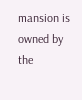mansion is owned by the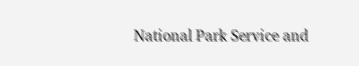National Park Service and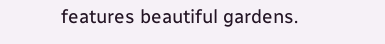features beautiful gardens.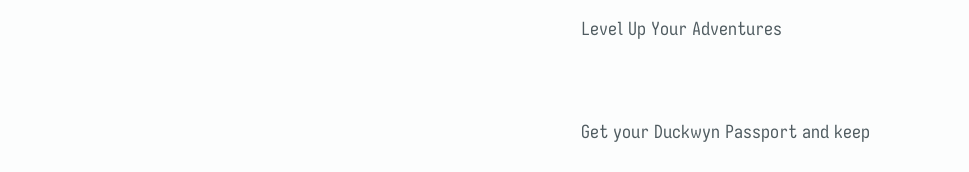Level Up Your Adventures


Get your Duckwyn Passport and keep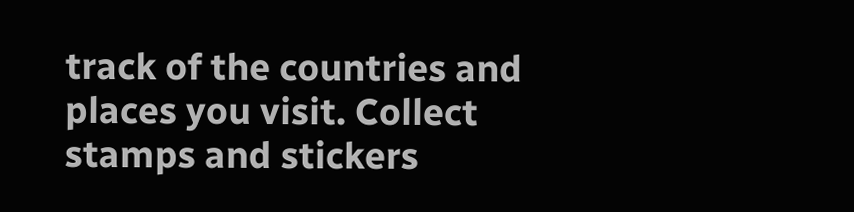track of the countries and places you visit. Collect stamps and stickers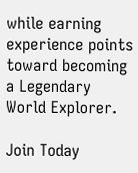while earning experience points toward becoming a Legendary World Explorer.

Join Today